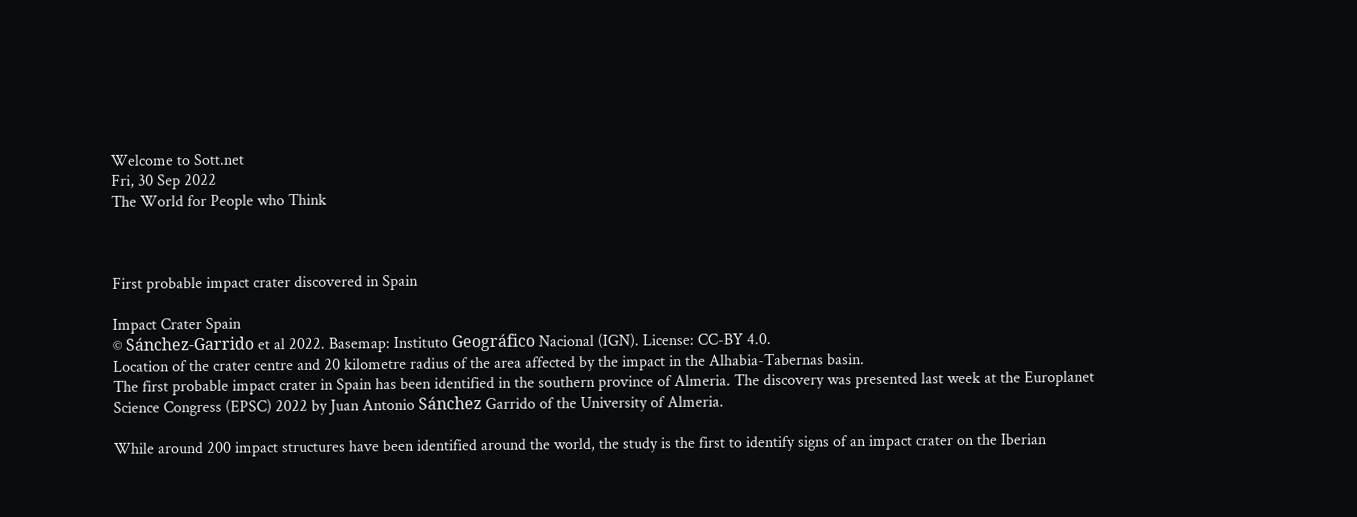Welcome to Sott.net
Fri, 30 Sep 2022
The World for People who Think



First probable impact crater discovered in Spain

Impact Crater Spain
© Sánchez-Garrido et al 2022. Basemap: Instituto Geográfico Nacional (IGN). License: CC-BY 4.0.
Location of the crater centre and 20 kilometre radius of the area affected by the impact in the Alhabia-Tabernas basin.
The first probable impact crater in Spain has been identified in the southern province of Almeria. The discovery was presented last week at the Europlanet Science Congress (EPSC) 2022 by Juan Antonio Sánchez Garrido of the University of Almeria.

While around 200 impact structures have been identified around the world, the study is the first to identify signs of an impact crater on the Iberian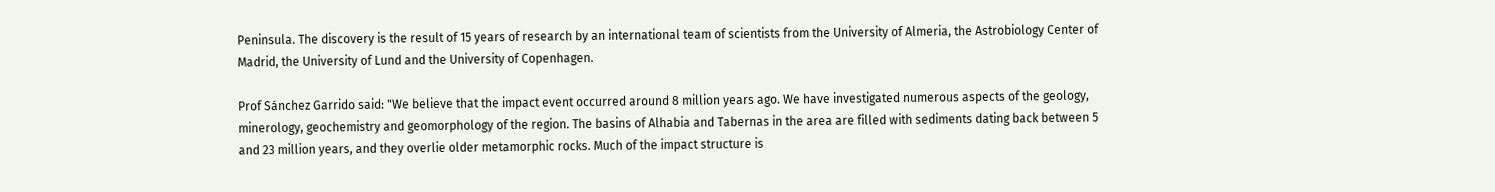Peninsula. The discovery is the result of 15 years of research by an international team of scientists from the University of Almeria, the Astrobiology Center of Madrid, the University of Lund and the University of Copenhagen.

Prof Sánchez Garrido said: "We believe that the impact event occurred around 8 million years ago. We have investigated numerous aspects of the geology, minerology, geochemistry and geomorphology of the region. The basins of Alhabia and Tabernas in the area are filled with sediments dating back between 5 and 23 million years, and they overlie older metamorphic rocks. Much of the impact structure is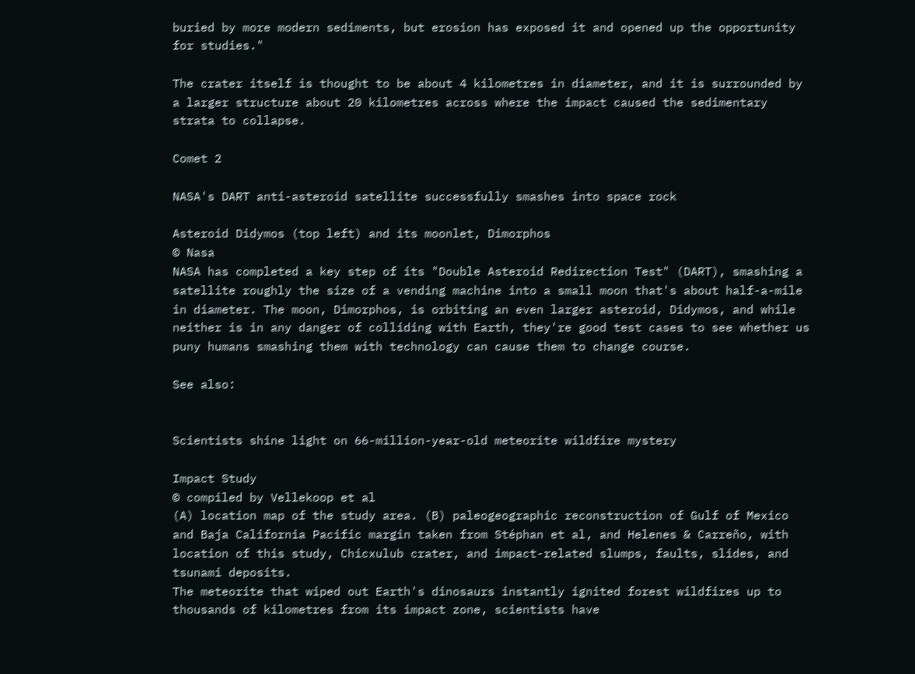buried by more modern sediments, but erosion has exposed it and opened up the opportunity for studies."

The crater itself is thought to be about 4 kilometres in diameter, and it is surrounded by a larger structure about 20 kilometres across where the impact caused the sedimentary strata to collapse.

Comet 2

NASA's DART anti-asteroid satellite successfully smashes into space rock

Asteroid Didymos (top left) and its moonlet, Dimorphos
© Nasa
NASA has completed a key step of its "Double Asteroid Redirection Test" (DART), smashing a satellite roughly the size of a vending machine into a small moon that's about half-a-mile in diameter. The moon, Dimorphos, is orbiting an even larger asteroid, Didymos, and while neither is in any danger of colliding with Earth, they're good test cases to see whether us puny humans smashing them with technology can cause them to change course.

See also:


Scientists shine light on 66-million-year-old meteorite wildfire mystery

Impact Study
© compiled by Vellekoop et al
(A) location map of the study area. (B) paleogeographic reconstruction of Gulf of Mexico and Baja California Pacific margin taken from Stéphan et al, and Helenes & Carreño, with location of this study, Chicxulub crater, and impact-related slumps, faults, slides, and tsunami deposits.
The meteorite that wiped out Earth's dinosaurs instantly ignited forest wildfires up to thousands of kilometres from its impact zone, scientists have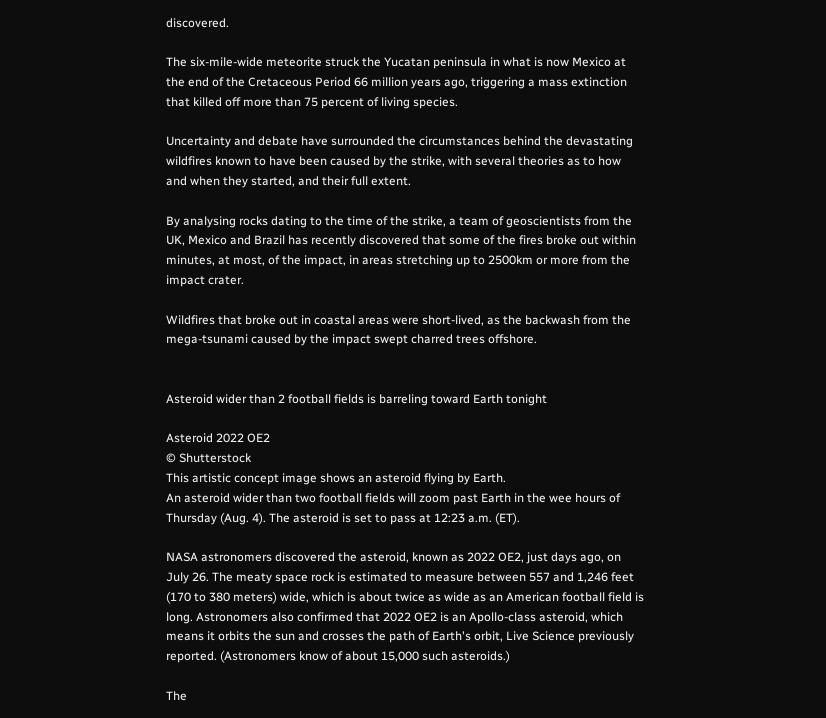discovered.

The six-mile-wide meteorite struck the Yucatan peninsula in what is now Mexico at the end of the Cretaceous Period 66 million years ago, triggering a mass extinction that killed off more than 75 percent of living species.

Uncertainty and debate have surrounded the circumstances behind the devastating wildfires known to have been caused by the strike, with several theories as to how and when they started, and their full extent.

By analysing rocks dating to the time of the strike, a team of geoscientists from the UK, Mexico and Brazil has recently discovered that some of the fires broke out within minutes, at most, of the impact, in areas stretching up to 2500km or more from the impact crater.

Wildfires that broke out in coastal areas were short-lived, as the backwash from the mega-tsunami caused by the impact swept charred trees offshore.


Asteroid wider than 2 football fields is barreling toward Earth tonight

Asteroid 2022 OE2
© Shutterstock
This artistic concept image shows an asteroid flying by Earth.
An asteroid wider than two football fields will zoom past Earth in the wee hours of Thursday (Aug. 4). The asteroid is set to pass at 12:23 a.m. (ET).

NASA astronomers discovered the asteroid, known as 2022 OE2, just days ago, on July 26. The meaty space rock is estimated to measure between 557 and 1,246 feet (170 to 380 meters) wide, which is about twice as wide as an American football field is long. Astronomers also confirmed that 2022 OE2 is an Apollo-class asteroid, which means it orbits the sun and crosses the path of Earth's orbit, Live Science previously reported. (Astronomers know of about 15,000 such asteroids.)

The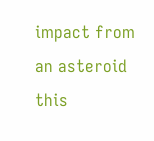impact from an asteroid this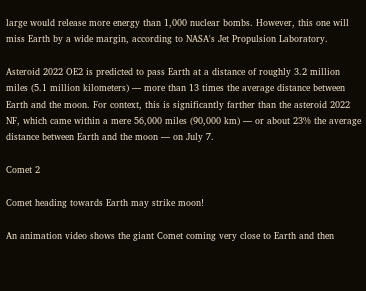large would release more energy than 1,000 nuclear bombs. However, this one will miss Earth by a wide margin, according to NASA's Jet Propulsion Laboratory.

Asteroid 2022 OE2 is predicted to pass Earth at a distance of roughly 3.2 million miles (5.1 million kilometers) — more than 13 times the average distance between Earth and the moon. For context, this is significantly farther than the asteroid 2022 NF, which came within a mere 56,000 miles (90,000 km) — or about 23% the average distance between Earth and the moon — on July 7.

Comet 2

Comet heading towards Earth may strike moon!

An animation video shows the giant Comet coming very close to Earth and then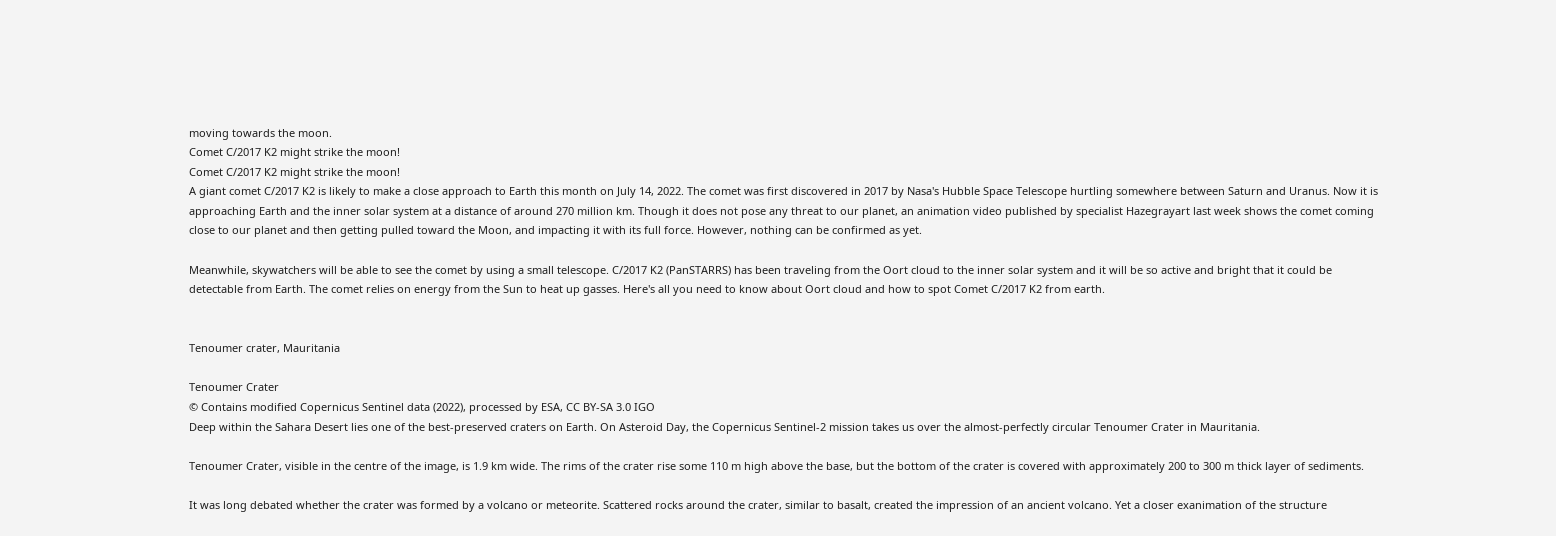moving towards the moon.
Comet C/2017 K2 might strike the moon!
Comet C/2017 K2 might strike the moon!
A giant comet C/2017 K2 is likely to make a close approach to Earth this month on July 14, 2022. The comet was first discovered in 2017 by Nasa's Hubble Space Telescope hurtling somewhere between Saturn and Uranus. Now it is approaching Earth and the inner solar system at a distance of around 270 million km. Though it does not pose any threat to our planet, an animation video published by specialist Hazegrayart last week shows the comet coming close to our planet and then getting pulled toward the Moon, and impacting it with its full force. However, nothing can be confirmed as yet.

Meanwhile, skywatchers will be able to see the comet by using a small telescope. C/2017 K2 (PanSTARRS) has been traveling from the Oort cloud to the inner solar system and it will be so active and bright that it could be detectable from Earth. The comet relies on energy from the Sun to heat up gasses. Here's all you need to know about Oort cloud and how to spot Comet C/2017 K2 from earth.


Tenoumer crater, Mauritania

Tenoumer Crater
© Contains modified Copernicus Sentinel data (2022), processed by ESA, CC BY-SA 3.0 IGO
Deep within the Sahara Desert lies one of the best-preserved craters on Earth. On Asteroid Day, the Copernicus Sentinel-2 mission takes us over the almost-perfectly circular Tenoumer Crater in Mauritania.

Tenoumer Crater, visible in the centre of the image, is 1.9 km wide. The rims of the crater rise some 110 m high above the base, but the bottom of the crater is covered with approximately 200 to 300 m thick layer of sediments.

It was long debated whether the crater was formed by a volcano or meteorite. Scattered rocks around the crater, similar to basalt, created the impression of an ancient volcano. Yet a closer exanimation of the structure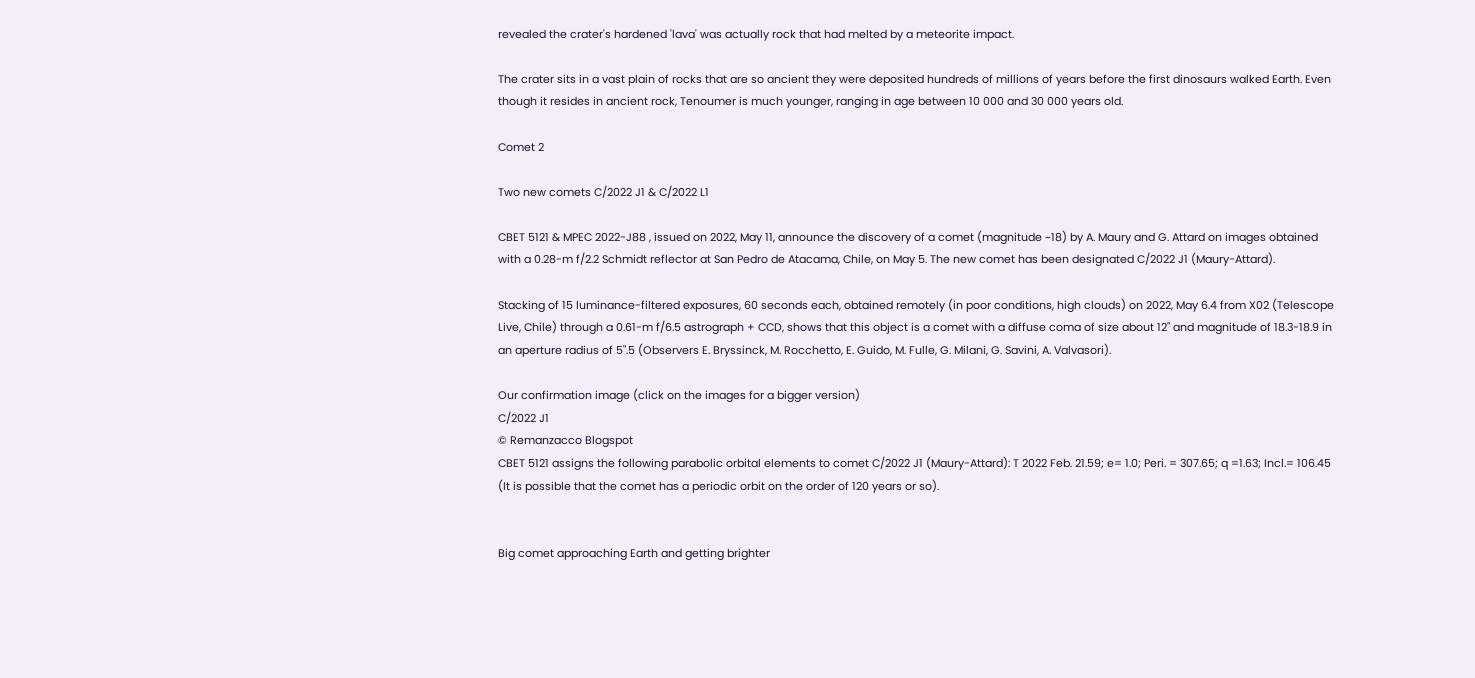revealed the crater's hardened 'lava' was actually rock that had melted by a meteorite impact.

The crater sits in a vast plain of rocks that are so ancient they were deposited hundreds of millions of years before the first dinosaurs walked Earth. Even though it resides in ancient rock, Tenoumer is much younger, ranging in age between 10 000 and 30 000 years old.

Comet 2

Two new comets C/2022 J1 & C/2022 L1

CBET 5121 & MPEC 2022-J88 , issued on 2022, May 11, announce the discovery of a comet (magnitude ~18) by A. Maury and G. Attard on images obtained with a 0.28-m f/2.2 Schmidt reflector at San Pedro de Atacama, Chile, on May 5. The new comet has been designated C/2022 J1 (Maury-Attard).

Stacking of 15 luminance-filtered exposures, 60 seconds each, obtained remotely (in poor conditions, high clouds) on 2022, May 6.4 from X02 (Telescope Live, Chile) through a 0.61-m f/6.5 astrograph + CCD, shows that this object is a comet with a diffuse coma of size about 12" and magnitude of 18.3-18.9 in an aperture radius of 5".5 (Observers E. Bryssinck, M. Rocchetto, E. Guido, M. Fulle, G. Milani, G. Savini, A. Valvasori).

Our confirmation image (click on the images for a bigger version)
C/2022 J1
© Remanzacco Blogspot
CBET 5121 assigns the following parabolic orbital elements to comet C/2022 J1 (Maury-Attard): T 2022 Feb. 21.59; e= 1.0; Peri. = 307.65; q =1.63; Incl.= 106.45 (It is possible that the comet has a periodic orbit on the order of 120 years or so).


Big comet approaching Earth and getting brighter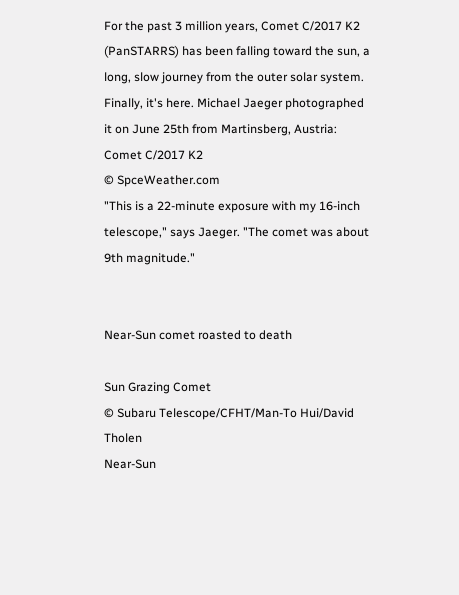For the past 3 million years, Comet C/2017 K2 (PanSTARRS) has been falling toward the sun, a long, slow journey from the outer solar system. Finally, it's here. Michael Jaeger photographed it on June 25th from Martinsberg, Austria:
Comet C/2017 K2
© SpceWeather.com
"This is a 22-minute exposure with my 16-inch telescope," says Jaeger. "The comet was about 9th magnitude."


Near-Sun comet roasted to death

Sun Grazing Comet
© Subaru Telescope/CFHT/Man-To Hui/David Tholen
Near-Sun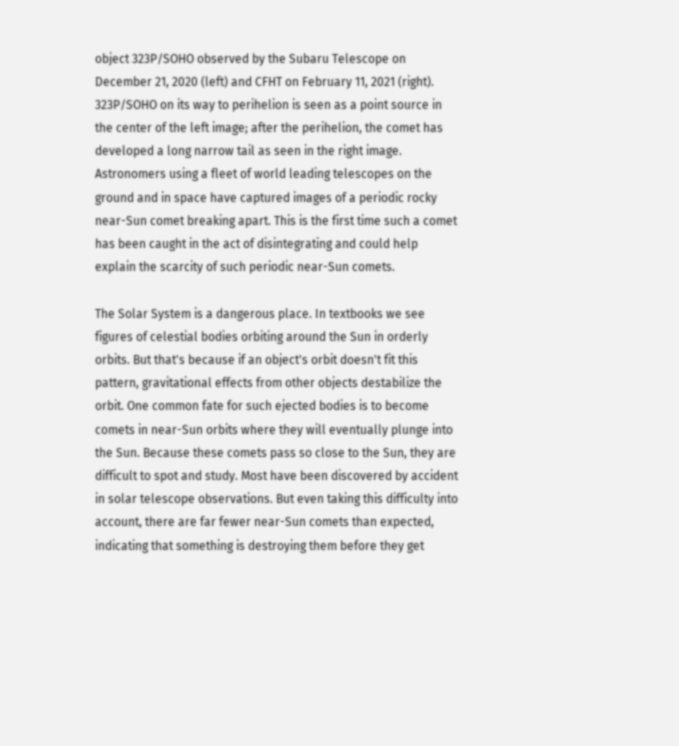object 323P/SOHO observed by the Subaru Telescope on December 21, 2020 (left) and CFHT on February 11, 2021 (right). 323P/SOHO on its way to perihelion is seen as a point source in the center of the left image; after the perihelion, the comet has developed a long narrow tail as seen in the right image.
Astronomers using a fleet of world leading telescopes on the ground and in space have captured images of a periodic rocky near-Sun comet breaking apart. This is the first time such a comet has been caught in the act of disintegrating and could help explain the scarcity of such periodic near-Sun comets.

The Solar System is a dangerous place. In textbooks we see figures of celestial bodies orbiting around the Sun in orderly orbits. But that's because if an object's orbit doesn't fit this pattern, gravitational effects from other objects destabilize the orbit. One common fate for such ejected bodies is to become comets in near-Sun orbits where they will eventually plunge into the Sun. Because these comets pass so close to the Sun, they are difficult to spot and study. Most have been discovered by accident in solar telescope observations. But even taking this difficulty into account, there are far fewer near-Sun comets than expected, indicating that something is destroying them before they get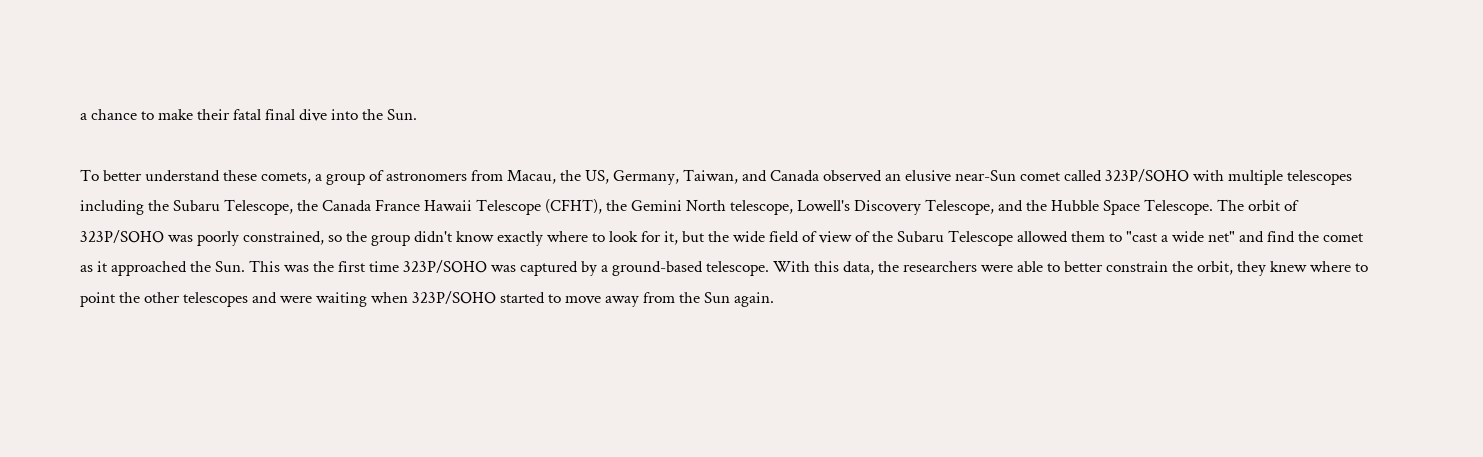a chance to make their fatal final dive into the Sun.

To better understand these comets, a group of astronomers from Macau, the US, Germany, Taiwan, and Canada observed an elusive near-Sun comet called 323P/SOHO with multiple telescopes including the Subaru Telescope, the Canada France Hawaii Telescope (CFHT), the Gemini North telescope, Lowell's Discovery Telescope, and the Hubble Space Telescope. The orbit of 323P/SOHO was poorly constrained, so the group didn't know exactly where to look for it, but the wide field of view of the Subaru Telescope allowed them to "cast a wide net" and find the comet as it approached the Sun. This was the first time 323P/SOHO was captured by a ground-based telescope. With this data, the researchers were able to better constrain the orbit, they knew where to point the other telescopes and were waiting when 323P/SOHO started to move away from the Sun again.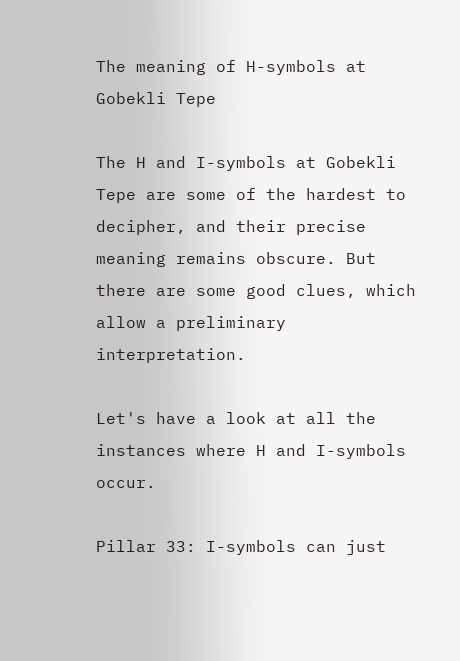The meaning of H-symbols at Gobekli Tepe

The H and I-symbols at Gobekli Tepe are some of the hardest to decipher, and their precise meaning remains obscure. But there are some good clues, which allow a preliminary interpretation.

Let's have a look at all the instances where H and I-symbols occur.

Pillar 33: I-symbols can just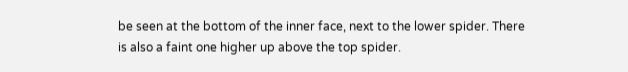be seen at the bottom of the inner face, next to the lower spider. There is also a faint one higher up above the top spider.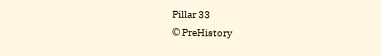Pillar 33
© PreHistory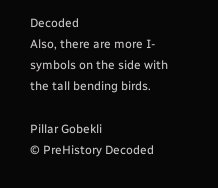Decoded
Also, there are more I-symbols on the side with the tall bending birds.

Pillar Gobekli
© PreHistory Decoded